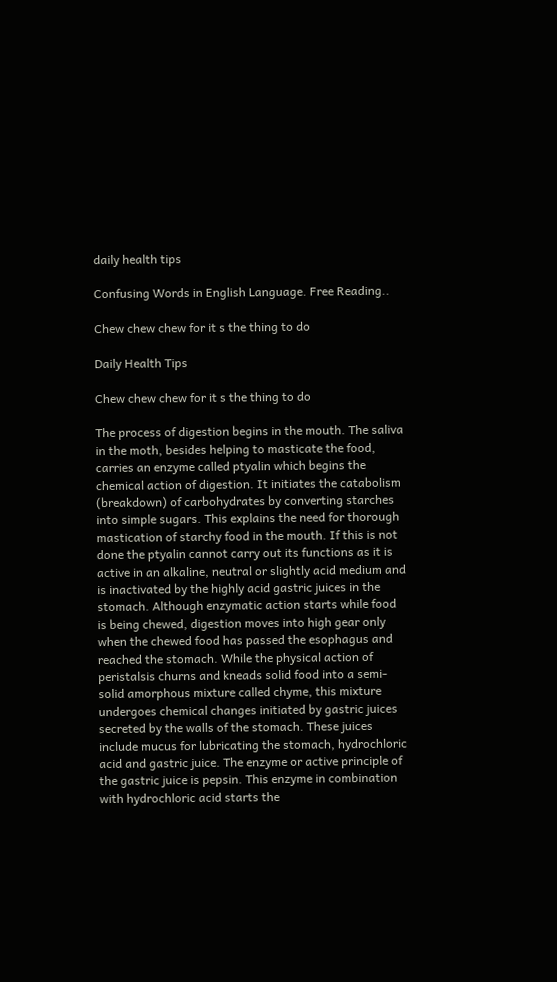daily health tips

Confusing Words in English Language. Free Reading..

Chew chew chew for it s the thing to do

Daily Health Tips

Chew chew chew for it s the thing to do

The process of digestion begins in the mouth. The saliva in the moth, besides helping to masticate the food, carries an enzyme called ptyalin which begins the chemical action of digestion. It initiates the catabolism (breakdown) of carbohydrates by converting starches into simple sugars. This explains the need for thorough mastication of starchy food in the mouth. If this is not done the ptyalin cannot carry out its functions as it is active in an alkaline, neutral or slightly acid medium and is inactivated by the highly acid gastric juices in the stomach. Although enzymatic action starts while food is being chewed, digestion moves into high gear only when the chewed food has passed the esophagus and reached the stomach. While the physical action of peristalsis churns and kneads solid food into a semi-solid amorphous mixture called chyme, this mixture undergoes chemical changes initiated by gastric juices secreted by the walls of the stomach. These juices include mucus for lubricating the stomach, hydrochloric acid and gastric juice. The enzyme or active principle of the gastric juice is pepsin. This enzyme in combination with hydrochloric acid starts the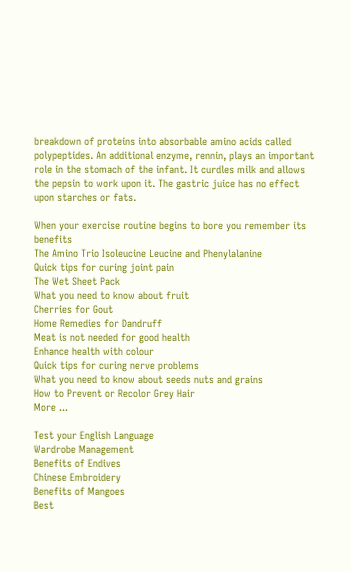breakdown of proteins into absorbable amino acids called polypeptides. An additional enzyme, rennin, plays an important role in the stomach of the infant. It curdles milk and allows the pepsin to work upon it. The gastric juice has no effect upon starches or fats.

When your exercise routine begins to bore you remember its benefits
The Amino Trio Isoleucine Leucine and Phenylalanine
Quick tips for curing joint pain
The Wet Sheet Pack
What you need to know about fruit
Cherries for Gout
Home Remedies for Dandruff
Meat is not needed for good health
Enhance health with colour
Quick tips for curing nerve problems
What you need to know about seeds nuts and grains
How to Prevent or Recolor Grey Hair
More ...

Test your English Language
Wardrobe Management
Benefits of Endives
Chinese Embroidery
Benefits of Mangoes
Best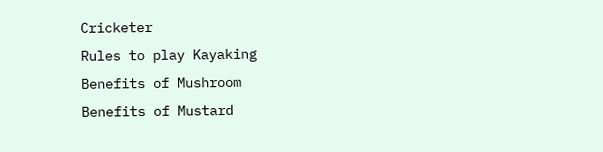Cricketer
Rules to play Kayaking
Benefits of Mushroom
Benefits of Mustard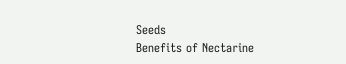Seeds
Benefits of Nectarine